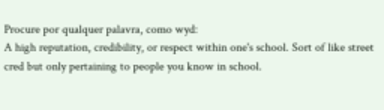Procure por qualquer palavra, como wyd:
A high reputation, credibility, or respect within one's school. Sort of like street cred but only pertaining to people you know in school.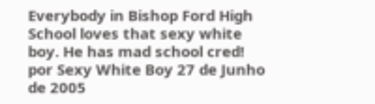Everybody in Bishop Ford High School loves that sexy white boy. He has mad school cred!
por Sexy White Boy 27 de Junho de 2005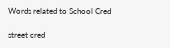Words related to School Cred

street cred